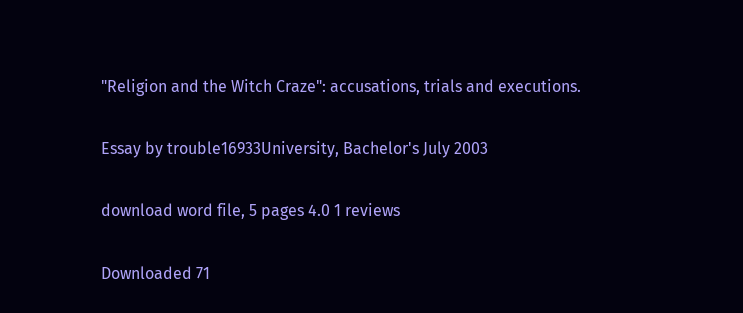"Religion and the Witch Craze": accusations, trials and executions.

Essay by trouble16933University, Bachelor's July 2003

download word file, 5 pages 4.0 1 reviews

Downloaded 71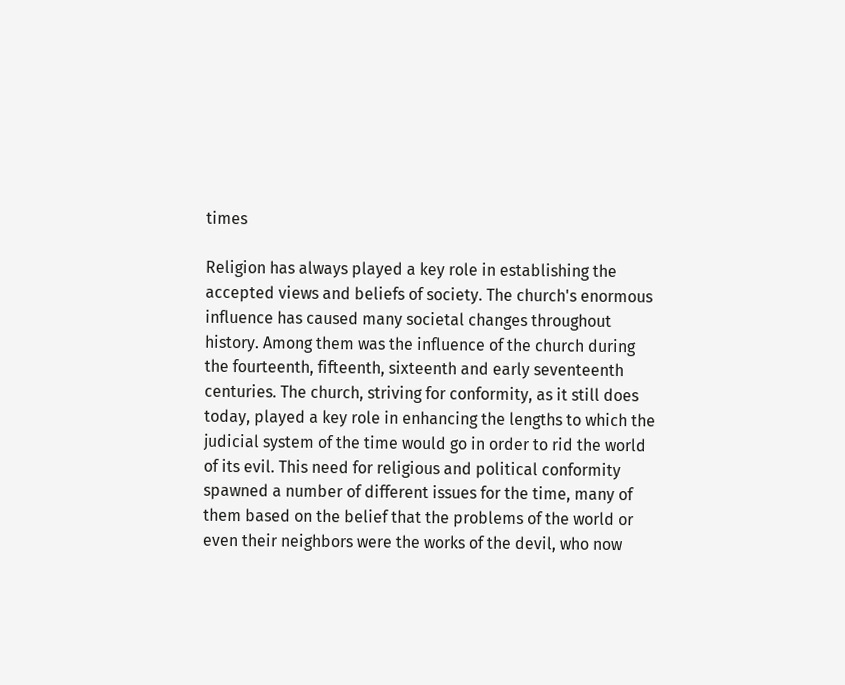times

Religion has always played a key role in establishing the accepted views and beliefs of society. The church's enormous influence has caused many societal changes throughout history. Among them was the influence of the church during the fourteenth, fifteenth, sixteenth and early seventeenth centuries. The church, striving for conformity, as it still does today, played a key role in enhancing the lengths to which the judicial system of the time would go in order to rid the world of its evil. This need for religious and political conformity spawned a number of different issues for the time, many of them based on the belief that the problems of the world or even their neighbors were the works of the devil, who now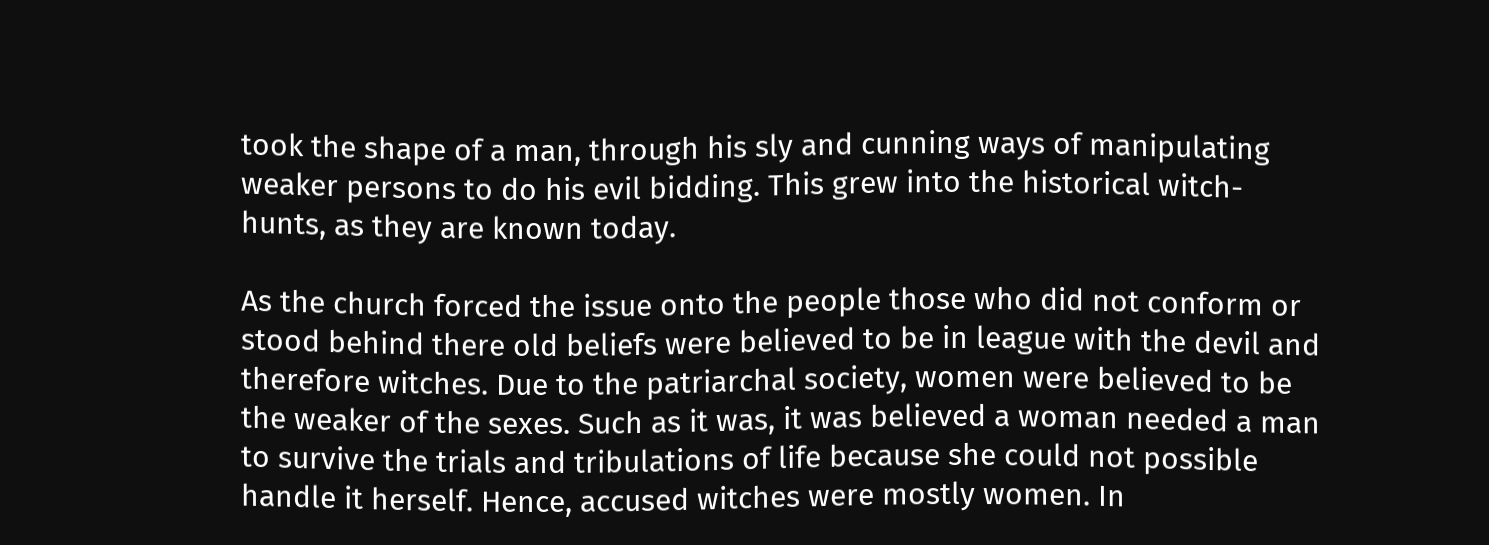took the shape of a man, through his sly and cunning ways of manipulating weaker persons to do his evil bidding. This grew into the historical witch-hunts, as they are known today.

As the church forced the issue onto the people those who did not conform or stood behind there old beliefs were believed to be in league with the devil and therefore witches. Due to the patriarchal society, women were believed to be the weaker of the sexes. Such as it was, it was believed a woman needed a man to survive the trials and tribulations of life because she could not possible handle it herself. Hence, accused witches were mostly women. In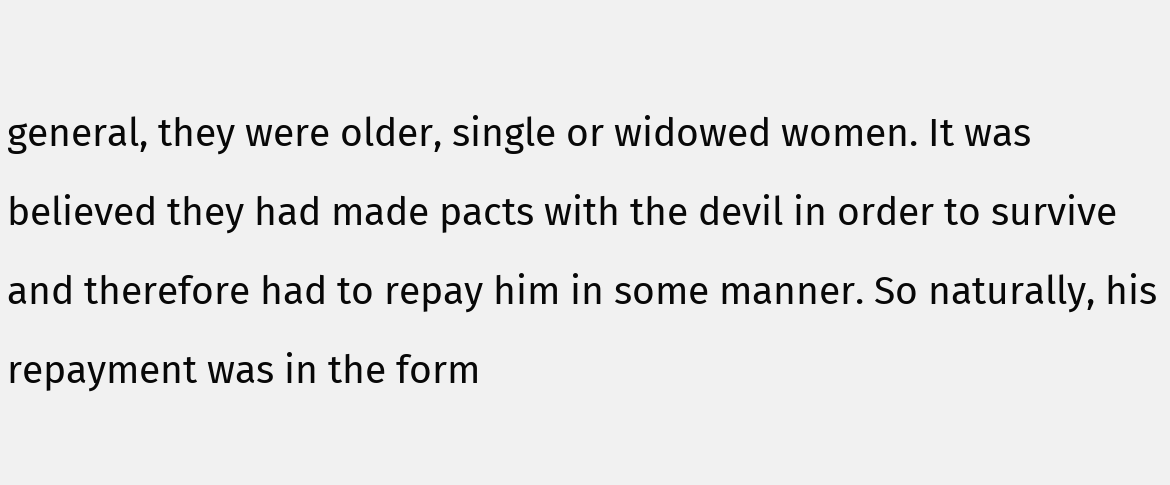general, they were older, single or widowed women. It was believed they had made pacts with the devil in order to survive and therefore had to repay him in some manner. So naturally, his repayment was in the form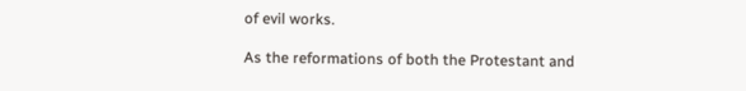of evil works.

As the reformations of both the Protestant and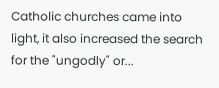Catholic churches came into light, it also increased the search for the "ungodly" or...